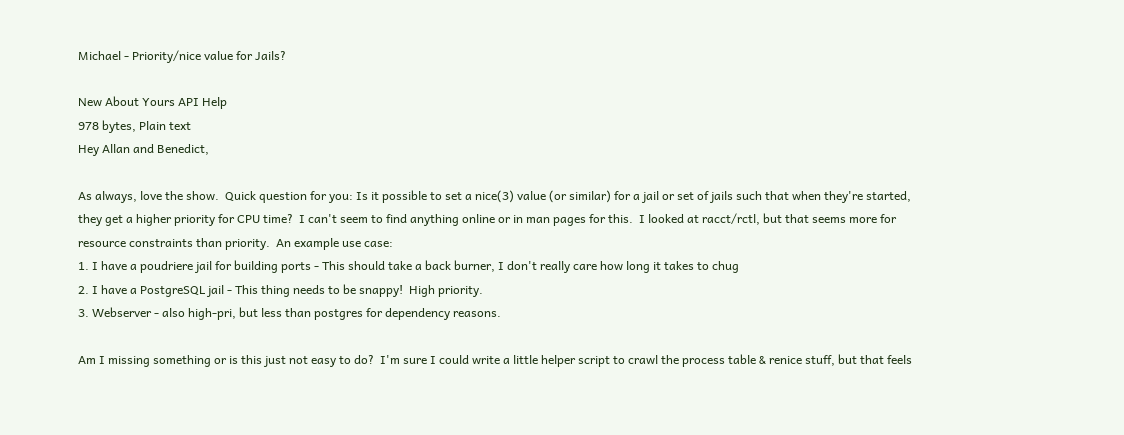Michael - Priority/nice value for Jails?

New About Yours API Help
978 bytes, Plain text
Hey Allan and Benedict,

As always, love the show.  Quick question for you: Is it possible to set a nice(3) value (or similar) for a jail or set of jails such that when they're started, they get a higher priority for CPU time?  I can't seem to find anything online or in man pages for this.  I looked at racct/rctl, but that seems more for resource constraints than priority.  An example use case:
1. I have a poudriere jail for building ports - This should take a back burner, I don't really care how long it takes to chug
2. I have a PostgreSQL jail - This thing needs to be snappy!  High priority.
3. Webserver - also high-pri, but less than postgres for dependency reasons.

Am I missing something or is this just not easy to do?  I'm sure I could write a little helper script to crawl the process table & renice stuff, but that feels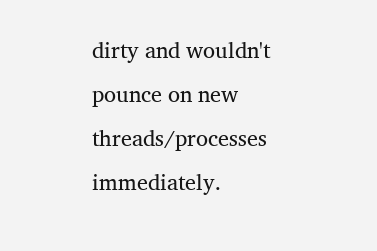dirty and wouldn't pounce on new threads/processes immediately.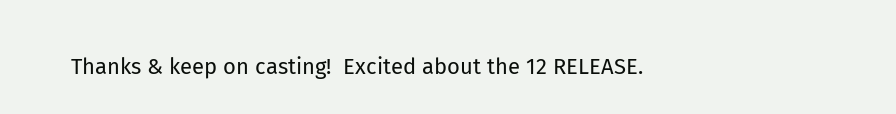Thanks & keep on casting!  Excited about the 12 RELEASE.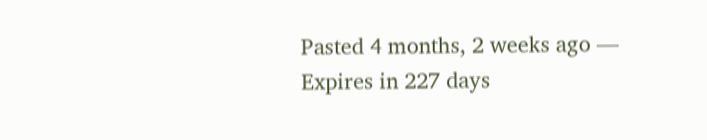Pasted 4 months, 2 weeks ago — Expires in 227 days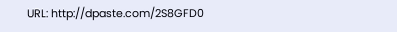URL: http://dpaste.com/2S8GFD0